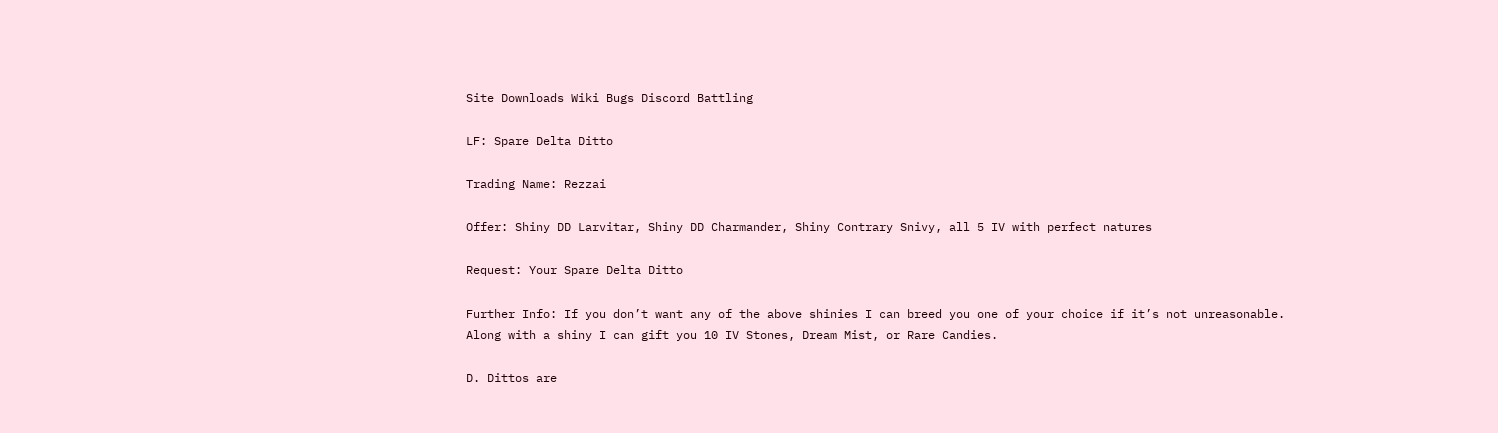Site Downloads Wiki Bugs Discord Battling

LF: Spare Delta Ditto

Trading Name: Rezzai

Offer: Shiny DD Larvitar, Shiny DD Charmander, Shiny Contrary Snivy, all 5 IV with perfect natures

Request: Your Spare Delta Ditto

Further Info: If you don’t want any of the above shinies I can breed you one of your choice if it’s not unreasonable.
Along with a shiny I can gift you 10 IV Stones, Dream Mist, or Rare Candies.

D. Dittos are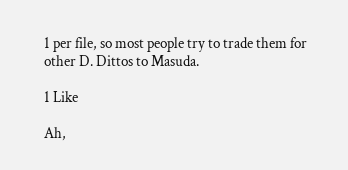1 per file, so most people try to trade them for other D. Dittos to Masuda.

1 Like

Ah,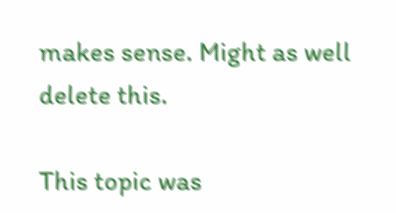makes sense. Might as well delete this.

This topic was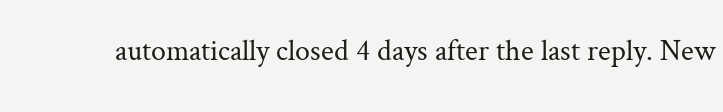automatically closed 4 days after the last reply. New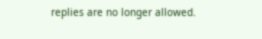replies are no longer allowed.